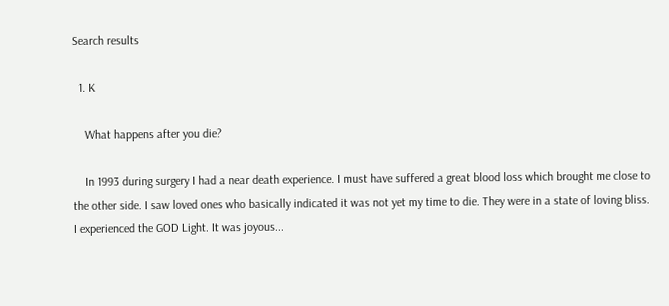Search results

  1. K

    What happens after you die?

    In 1993 during surgery I had a near death experience. I must have suffered a great blood loss which brought me close to the other side. I saw loved ones who basically indicated it was not yet my time to die. They were in a state of loving bliss. I experienced the GOD Light. It was joyous...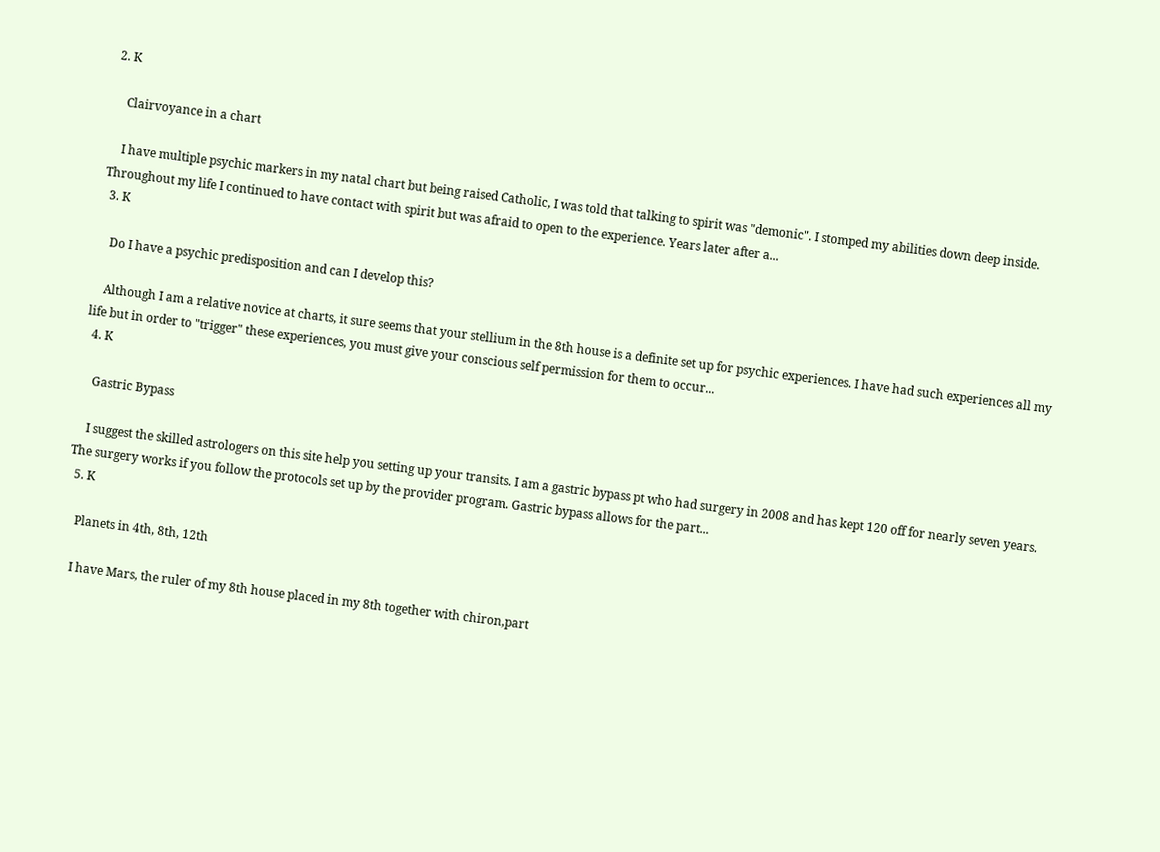2. K

    Clairvoyance in a chart

    I have multiple psychic markers in my natal chart but being raised Catholic, I was told that talking to spirit was "demonic". I stomped my abilities down deep inside. Throughout my life I continued to have contact with spirit but was afraid to open to the experience. Years later after a...
  3. K

    Do I have a psychic predisposition and can I develop this?

    Although I am a relative novice at charts, it sure seems that your stellium in the 8th house is a definite set up for psychic experiences. I have had such experiences all my life but in order to "trigger" these experiences, you must give your conscious self permission for them to occur...
  4. K

    Gastric Bypass

    I suggest the skilled astrologers on this site help you setting up your transits. I am a gastric bypass pt who had surgery in 2008 and has kept 120 off for nearly seven years. The surgery works if you follow the protocols set up by the provider program. Gastric bypass allows for the part...
  5. K

    Planets in 4th, 8th, 12th

    I have Mars, the ruler of my 8th house placed in my 8th together with chiron,part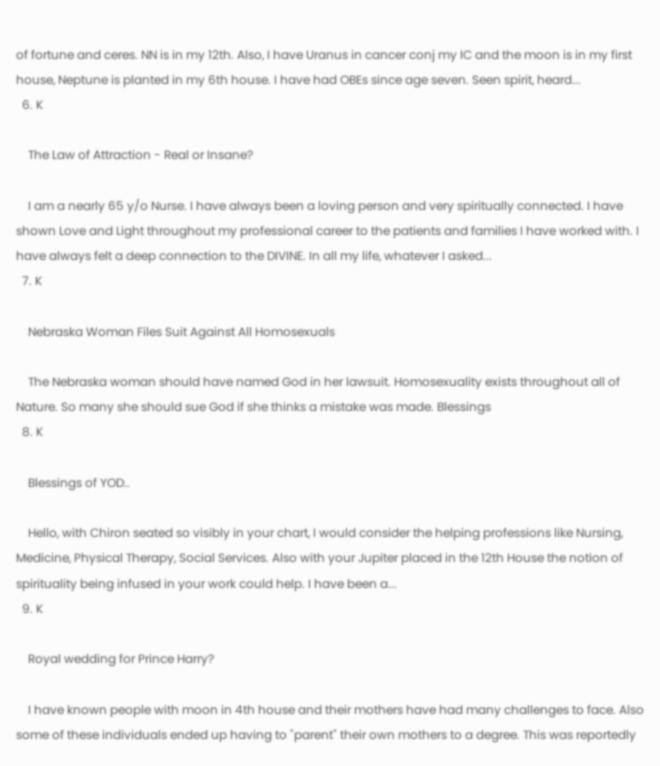of fortune and ceres. NN is in my 12th. Also, I have Uranus in cancer conj my IC and the moon is in my first house, Neptune is planted in my 6th house. I have had OBEs since age seven. Seen spirit, heard...
  6. K

    The Law of Attraction - Real or Insane?

    I am a nearly 65 y/o Nurse. I have always been a loving person and very spiritually connected. I have shown Love and Light throughout my professional career to the patients and families I have worked with. I have always felt a deep connection to the DIVINE. In all my life, whatever I asked...
  7. K

    Nebraska Woman Files Suit Against All Homosexuals

    The Nebraska woman should have named God in her lawsuit. Homosexuality exists throughout all of Nature. So many she should sue God if she thinks a mistake was made. Blessings
  8. K

    Blessings of YOD..

    Hello, with Chiron seated so visibly in your chart, I would consider the helping professions like Nursing, Medicine, Physical Therapy, Social Services. Also with your Jupiter placed in the 12th House the notion of spirituality being infused in your work could help. I have been a...
  9. K

    Royal wedding for Prince Harry?

    I have known people with moon in 4th house and their mothers have had many challenges to face. Also some of these individuals ended up having to "parent" their own mothers to a degree. This was reportedly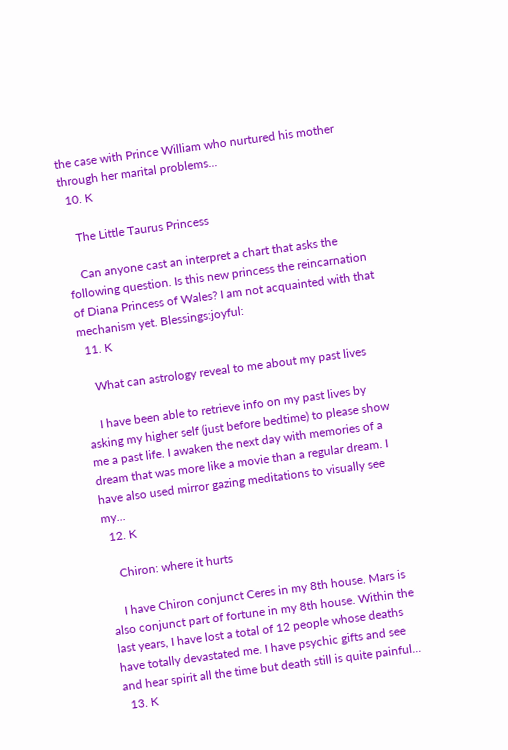the case with Prince William who nurtured his mother through her marital problems...
  10. K

    The Little Taurus Princess

    Can anyone cast an interpret a chart that asks the following question. Is this new princess the reincarnation of Diana Princess of Wales? I am not acquainted with that mechanism yet. Blessings:joyful:
  11. K

    What can astrology reveal to me about my past lives

    I have been able to retrieve info on my past lives by asking my higher self (just before bedtime) to please show me a past life. I awaken the next day with memories of a dream that was more like a movie than a regular dream. I have also used mirror gazing meditations to visually see my...
  12. K

    Chiron: where it hurts

    I have Chiron conjunct Ceres in my 8th house. Mars is also conjunct part of fortune in my 8th house. Within the last years, I have lost a total of 12 people whose deaths have totally devastated me. I have psychic gifts and see and hear spirit all the time but death still is quite painful...
  13. K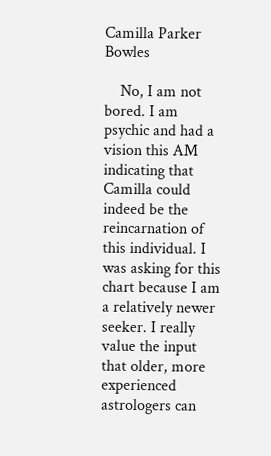Camilla Parker Bowles

    No, I am not bored. I am psychic and had a vision this AM indicating that Camilla could indeed be the reincarnation of this individual. I was asking for this chart because I am a relatively newer seeker. I really value the input that older, more experienced astrologers can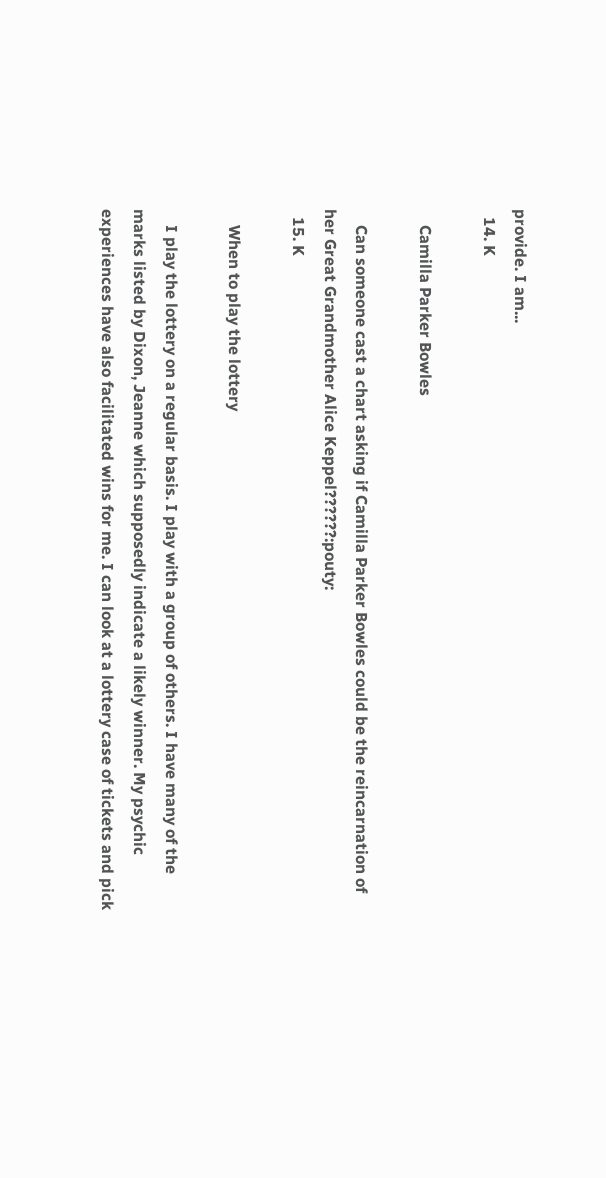provide. I am...
  14. K

    Camilla Parker Bowles

    Can someone cast a chart asking if Camilla Parker Bowles could be the reincarnation of her Great Grandmother Alice Keppel??????:pouty:
  15. K

    When to play the lottery

    I play the lottery on a regular basis. I play with a group of others. I have many of the marks listed by Dixon, Jeanne which supposedly indicate a likely winner. My psychic experiences have also facilitated wins for me. I can look at a lottery case of tickets and pick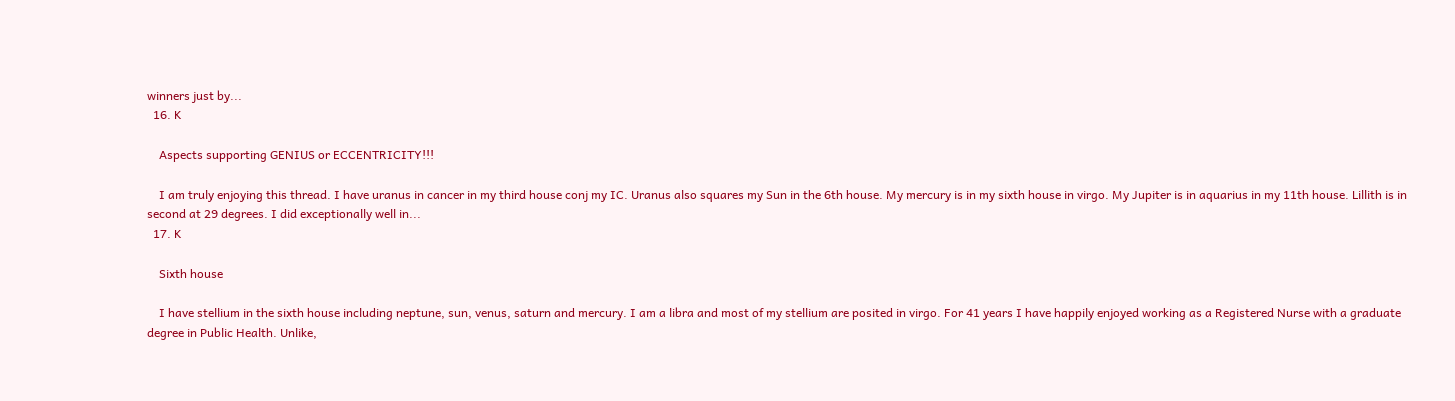winners just by...
  16. K

    Aspects supporting GENIUS or ECCENTRICITY!!!

    I am truly enjoying this thread. I have uranus in cancer in my third house conj my IC. Uranus also squares my Sun in the 6th house. My mercury is in my sixth house in virgo. My Jupiter is in aquarius in my 11th house. Lillith is in second at 29 degrees. I did exceptionally well in...
  17. K

    Sixth house

    I have stellium in the sixth house including neptune, sun, venus, saturn and mercury. I am a libra and most of my stellium are posited in virgo. For 41 years I have happily enjoyed working as a Registered Nurse with a graduate degree in Public Health. Unlike,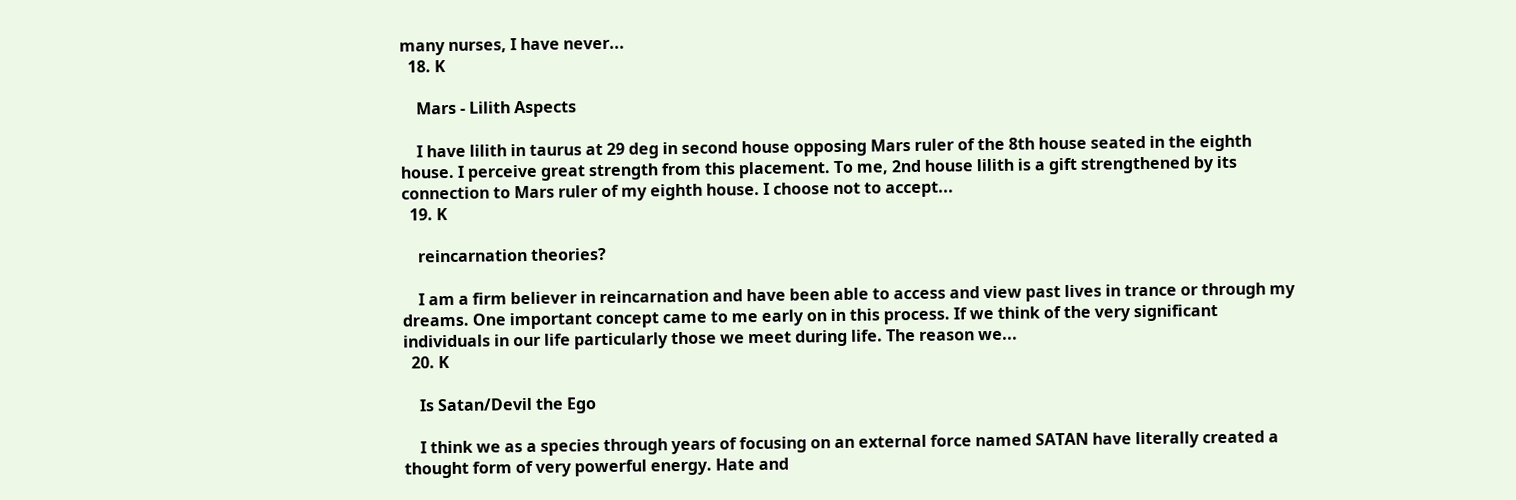many nurses, I have never...
  18. K

    Mars - Lilith Aspects

    I have lilith in taurus at 29 deg in second house opposing Mars ruler of the 8th house seated in the eighth house. I perceive great strength from this placement. To me, 2nd house lilith is a gift strengthened by its connection to Mars ruler of my eighth house. I choose not to accept...
  19. K

    reincarnation theories?

    I am a firm believer in reincarnation and have been able to access and view past lives in trance or through my dreams. One important concept came to me early on in this process. If we think of the very significant individuals in our life particularly those we meet during life. The reason we...
  20. K

    Is Satan/Devil the Ego

    I think we as a species through years of focusing on an external force named SATAN have literally created a thought form of very powerful energy. Hate and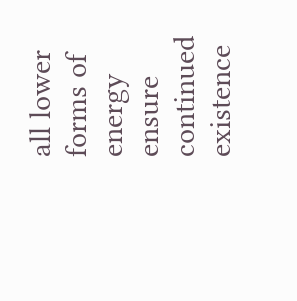all lower forms of energy ensure continued existence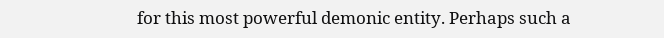for this most powerful demonic entity. Perhaps such a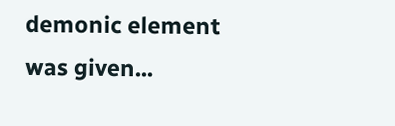demonic element was given...